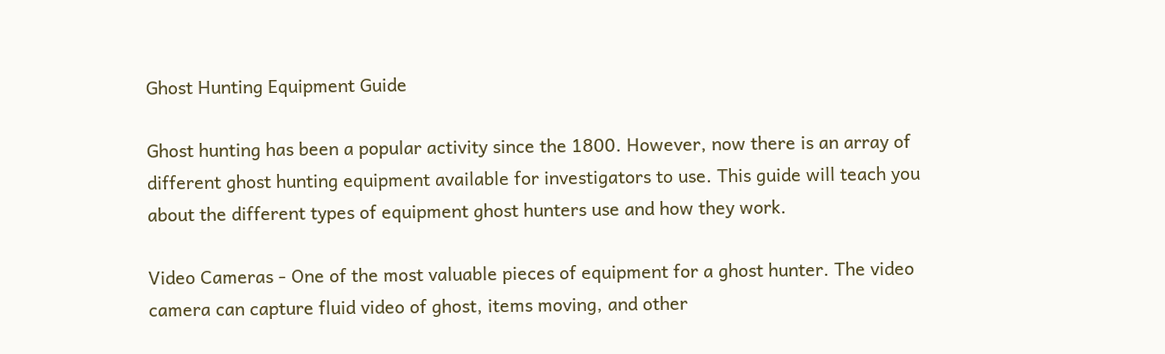Ghost Hunting Equipment Guide

Ghost hunting has been a popular activity since the 1800. However, now there is an array of different ghost hunting equipment available for investigators to use. This guide will teach you about the different types of equipment ghost hunters use and how they work.

Video Cameras - One of the most valuable pieces of equipment for a ghost hunter. The video camera can capture fluid video of ghost, items moving, and other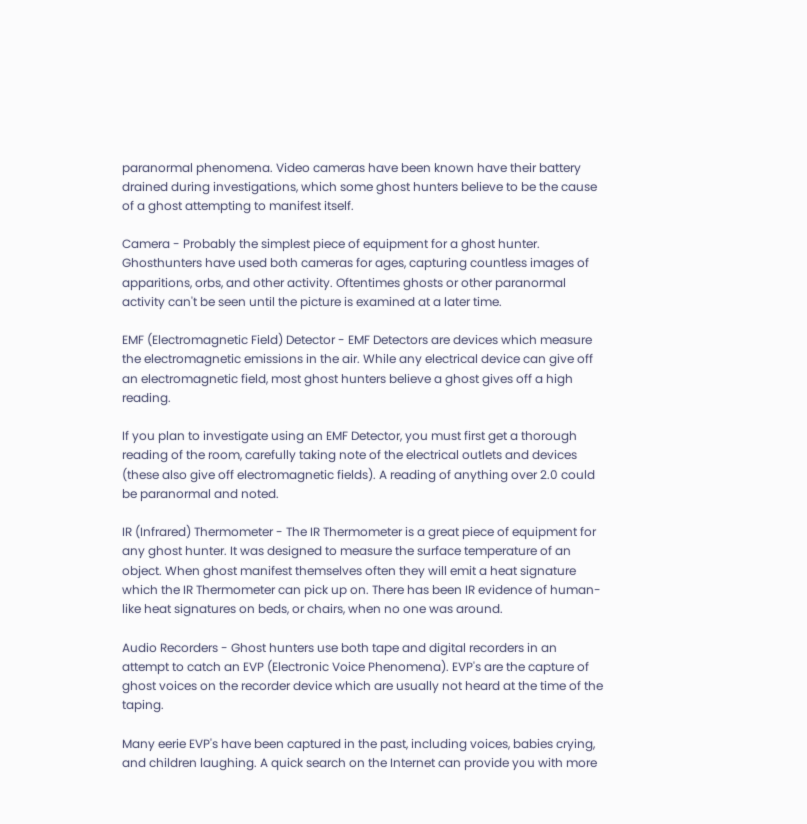paranormal phenomena. Video cameras have been known have their battery drained during investigations, which some ghost hunters believe to be the cause of a ghost attempting to manifest itself.

Camera - Probably the simplest piece of equipment for a ghost hunter. Ghosthunters have used both cameras for ages, capturing countless images of apparitions, orbs, and other activity. Oftentimes ghosts or other paranormal activity can't be seen until the picture is examined at a later time.

EMF (Electromagnetic Field) Detector - EMF Detectors are devices which measure the electromagnetic emissions in the air. While any electrical device can give off an electromagnetic field, most ghost hunters believe a ghost gives off a high reading.

If you plan to investigate using an EMF Detector, you must first get a thorough reading of the room, carefully taking note of the electrical outlets and devices (these also give off electromagnetic fields). A reading of anything over 2.0 could be paranormal and noted.

IR (Infrared) Thermometer - The IR Thermometer is a great piece of equipment for any ghost hunter. It was designed to measure the surface temperature of an object. When ghost manifest themselves often they will emit a heat signature which the IR Thermometer can pick up on. There has been IR evidence of human-like heat signatures on beds, or chairs, when no one was around.

Audio Recorders - Ghost hunters use both tape and digital recorders in an attempt to catch an EVP (Electronic Voice Phenomena). EVP's are the capture of ghost voices on the recorder device which are usually not heard at the time of the taping.

Many eerie EVP's have been captured in the past, including voices, babies crying, and children laughing. A quick search on the Internet can provide you with more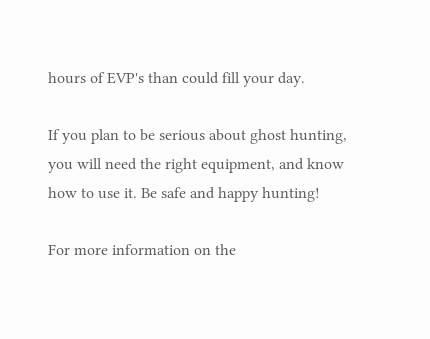hours of EVP's than could fill your day.

If you plan to be serious about ghost hunting, you will need the right equipment, and know how to use it. Be safe and happy hunting!

For more information on the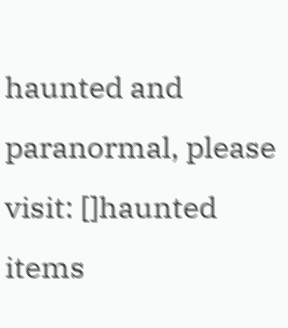haunted and paranormal, please visit: []haunted items